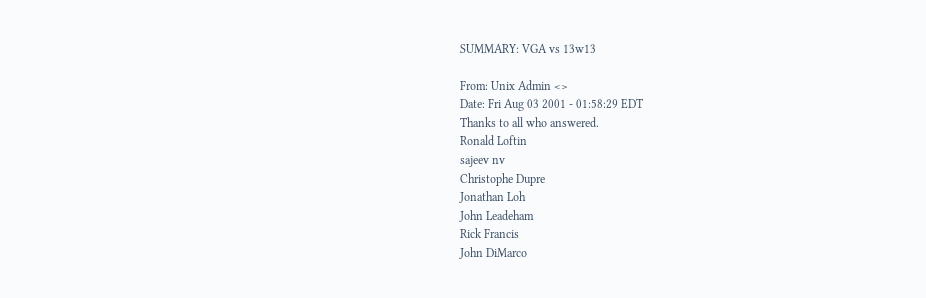SUMMARY: VGA vs 13w13

From: Unix Admin <>
Date: Fri Aug 03 2001 - 01:58:29 EDT
Thanks to all who answered.
Ronald Loftin
sajeev nv
Christophe Dupre
Jonathan Loh
John Leadeham
Rick Francis
John DiMarco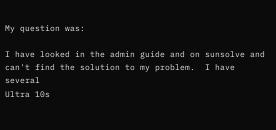My question was:

I have looked in the admin guide and on sunsolve and
can't find the solution to my problem.  I have several
Ultra 10s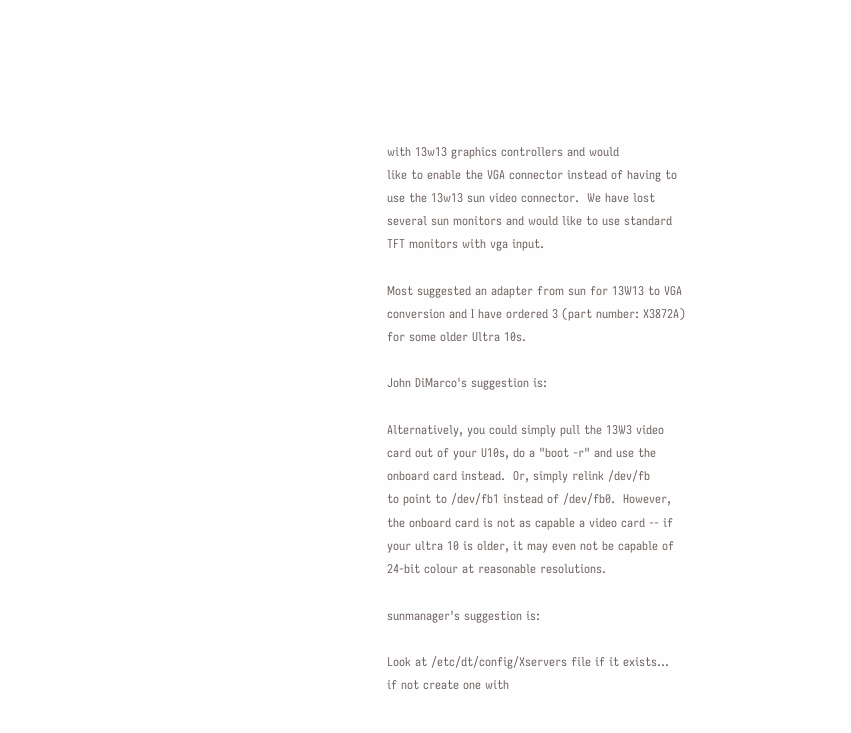with 13w13 graphics controllers and would
like to enable the VGA connector instead of having to
use the 13w13 sun video connector.  We have lost
several sun monitors and would like to use standard
TFT monitors with vga input.

Most suggested an adapter from sun for 13W13 to VGA
conversion and I have ordered 3 (part number: X3872A)
for some older Ultra 10s.

John DiMarco's suggestion is:

Alternatively, you could simply pull the 13W3 video
card out of your U10s, do a "boot -r" and use the
onboard card instead.  Or, simply relink /dev/fb
to point to /dev/fb1 instead of /dev/fb0.  However,
the onboard card is not as capable a video card -- if
your ultra 10 is older, it may even not be capable of
24-bit colour at reasonable resolutions.

sunmanager's suggestion is:

Look at /etc/dt/config/Xservers file if it exists...
if not create one with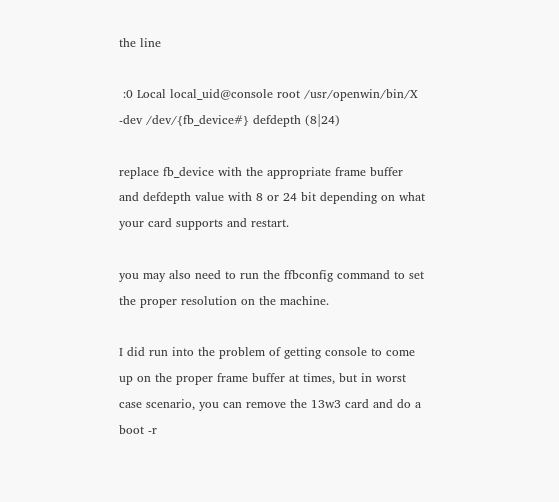the line

 :0 Local local_uid@console root /usr/openwin/bin/X
-dev /dev/{fb_device#} defdepth (8|24)

replace fb_device with the appropriate frame buffer
and defdepth value with 8 or 24 bit depending on what
your card supports and restart.

you may also need to run the ffbconfig command to set
the proper resolution on the machine.

I did run into the problem of getting console to come
up on the proper frame buffer at times, but in worst
case scenario, you can remove the 13w3 card and do a
boot -r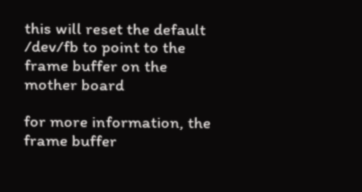this will reset the default /dev/fb to point to the
frame buffer on the mother board

for more information, the frame buffer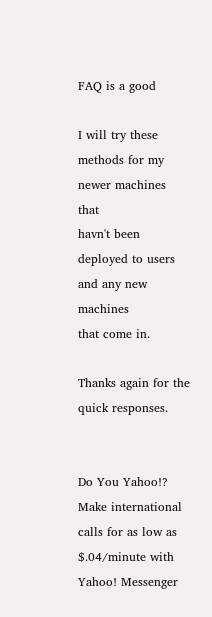FAQ is a good

I will try these methods for my newer machines that
havn't been deployed to users and any new machines
that come in.

Thanks again for the quick responses.


Do You Yahoo!?
Make international calls for as low as $.04/minute with Yahoo! Messenger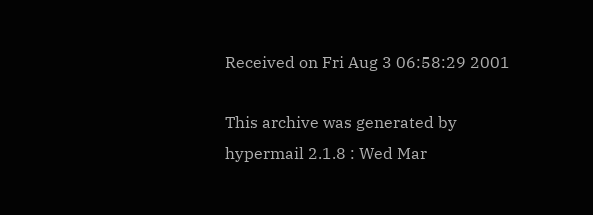Received on Fri Aug 3 06:58:29 2001

This archive was generated by hypermail 2.1.8 : Wed Mar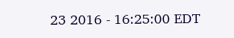23 2016 - 16:25:00 EDT